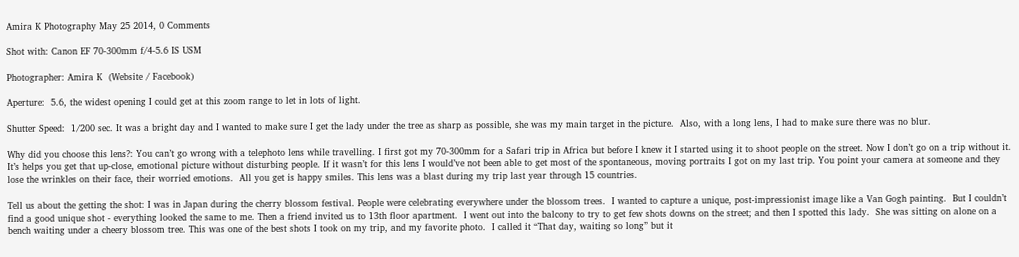Amira K Photography May 25 2014, 0 Comments

Shot with: Canon EF 70-300mm f/4-5.6 IS USM

Photographer: Amira K  (Website / Facebook)

Aperture:  5.6, the widest opening I could get at this zoom range to let in lots of light.

Shutter Speed:  1/200 sec. It was a bright day and I wanted to make sure I get the lady under the tree as sharp as possible, she was my main target in the picture.  Also, with a long lens, I had to make sure there was no blur.

Why did you choose this lens?: You can’t go wrong with a telephoto lens while travelling. I first got my 70-300mm for a Safari trip in Africa but before I knew it I started using it to shoot people on the street. Now I don’t go on a trip without it.  It’s helps you get that up-close, emotional picture without disturbing people. If it wasn’t for this lens I would’ve not been able to get most of the spontaneous, moving portraits I got on my last trip. You point your camera at someone and they lose the wrinkles on their face, their worried emotions.  All you get is happy smiles. This lens was a blast during my trip last year through 15 countries.

Tell us about the getting the shot: I was in Japan during the cherry blossom festival. People were celebrating everywhere under the blossom trees.  I wanted to capture a unique, post-impressionist image like a Van Gogh painting.  But I couldn’t find a good unique shot - everything looked the same to me. Then a friend invited us to 13th floor apartment.  I went out into the balcony to try to get few shots downs on the street; and then I spotted this lady.  She was sitting on alone on a bench waiting under a cheery blossom tree. This was one of the best shots I took on my trip, and my favorite photo.  I called it “That day, waiting so long” but it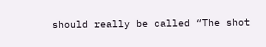should really be called “The shot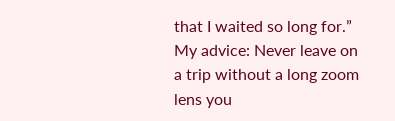that I waited so long for.”  My advice: Never leave on a trip without a long zoom lens you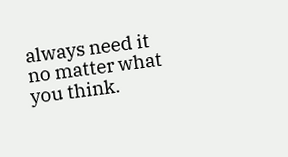always need it no matter what you think.